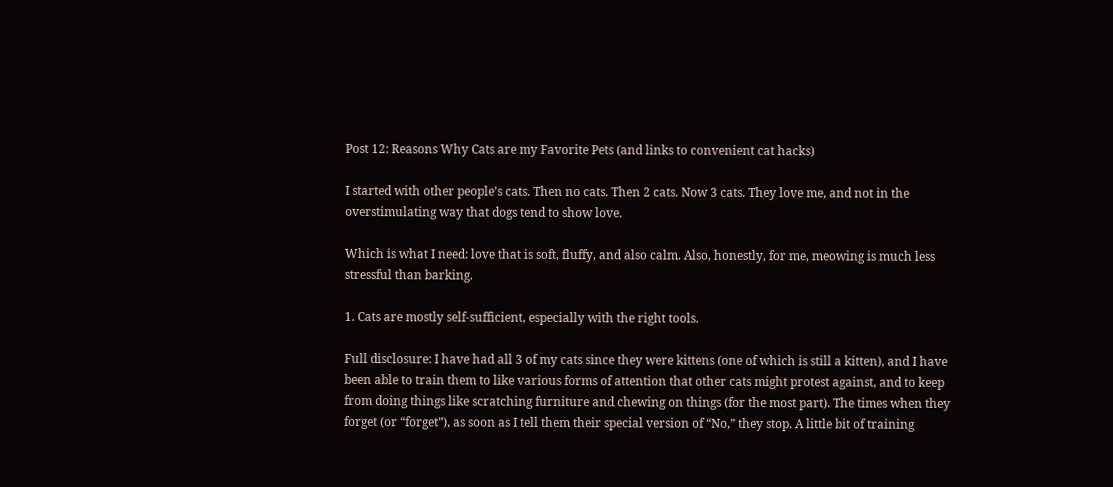Post 12: Reasons Why Cats are my Favorite Pets (and links to convenient cat hacks)

I started with other people’s cats. Then no cats. Then 2 cats. Now 3 cats. They love me, and not in the overstimulating way that dogs tend to show love.

Which is what I need: love that is soft, fluffy, and also calm. Also, honestly, for me, meowing is much less stressful than barking.

1. Cats are mostly self-sufficient, especially with the right tools.

Full disclosure: I have had all 3 of my cats since they were kittens (one of which is still a kitten), and I have been able to train them to like various forms of attention that other cats might protest against, and to keep from doing things like scratching furniture and chewing on things (for the most part). The times when they forget (or “forget”), as soon as I tell them their special version of “No,” they stop. A little bit of training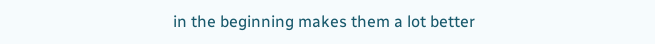in the beginning makes them a lot better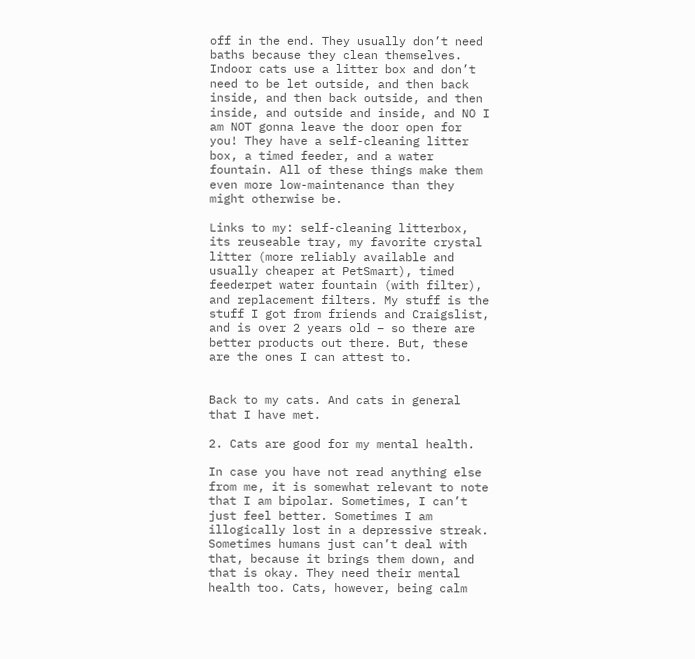off in the end. They usually don’t need baths because they clean themselves. Indoor cats use a litter box and don’t need to be let outside, and then back inside, and then back outside, and then inside, and outside and inside, and NO I am NOT gonna leave the door open for you! They have a self-cleaning litter box, a timed feeder, and a water fountain. All of these things make them even more low-maintenance than they might otherwise be.

Links to my: self-cleaning litterbox, its reuseable tray, my favorite crystal litter (more reliably available and usually cheaper at PetSmart), timed feederpet water fountain (with filter), and replacement filters. My stuff is the stuff I got from friends and Craigslist, and is over 2 years old – so there are better products out there. But, these are the ones I can attest to.


Back to my cats. And cats in general that I have met.

2. Cats are good for my mental health.

In case you have not read anything else from me, it is somewhat relevant to note that I am bipolar. Sometimes, I can’t just feel better. Sometimes I am illogically lost in a depressive streak. Sometimes humans just can’t deal with that, because it brings them down, and that is okay. They need their mental health too. Cats, however, being calm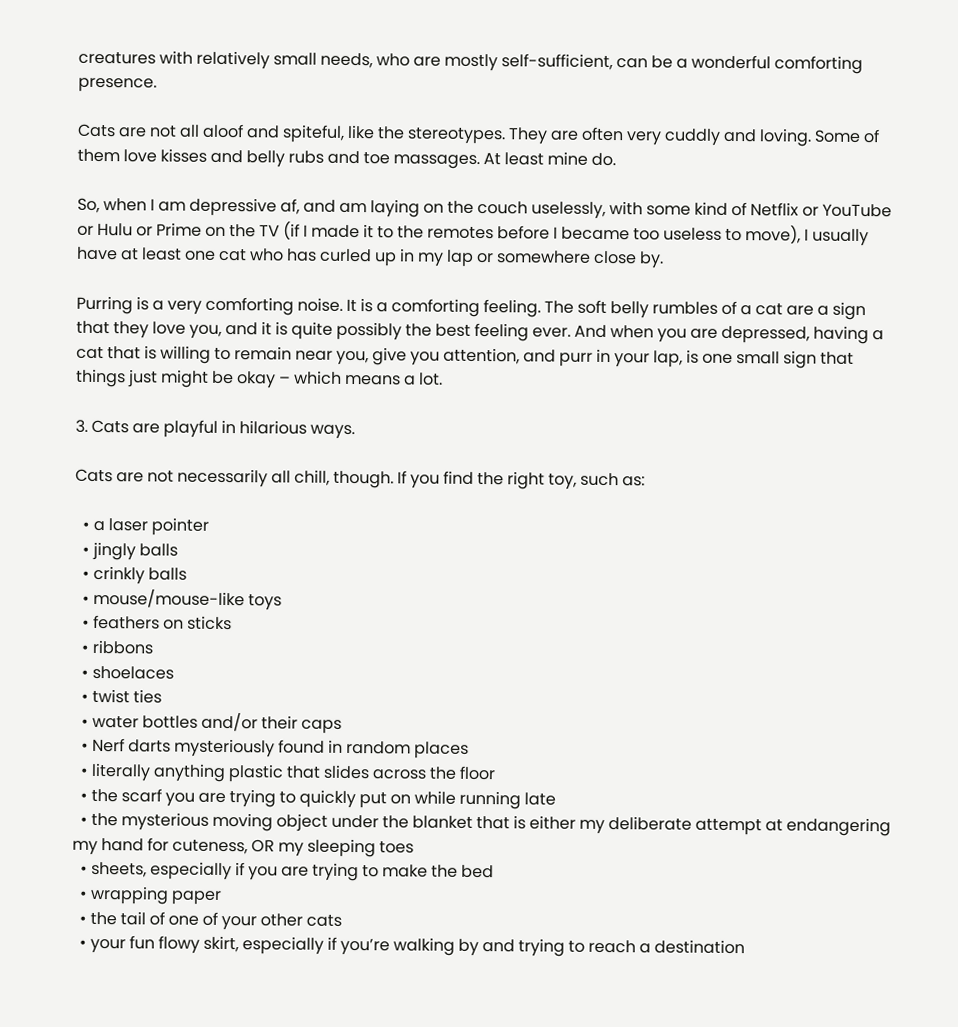creatures with relatively small needs, who are mostly self-sufficient, can be a wonderful comforting presence.

Cats are not all aloof and spiteful, like the stereotypes. They are often very cuddly and loving. Some of them love kisses and belly rubs and toe massages. At least mine do.

So, when I am depressive af, and am laying on the couch uselessly, with some kind of Netflix or YouTube or Hulu or Prime on the TV (if I made it to the remotes before I became too useless to move), I usually have at least one cat who has curled up in my lap or somewhere close by.

Purring is a very comforting noise. It is a comforting feeling. The soft belly rumbles of a cat are a sign that they love you, and it is quite possibly the best feeling ever. And when you are depressed, having a cat that is willing to remain near you, give you attention, and purr in your lap, is one small sign that things just might be okay – which means a lot.

3. Cats are playful in hilarious ways.

Cats are not necessarily all chill, though. If you find the right toy, such as:

  • a laser pointer
  • jingly balls
  • crinkly balls
  • mouse/mouse-like toys
  • feathers on sticks
  • ribbons
  • shoelaces
  • twist ties
  • water bottles and/or their caps
  • Nerf darts mysteriously found in random places
  • literally anything plastic that slides across the floor
  • the scarf you are trying to quickly put on while running late
  • the mysterious moving object under the blanket that is either my deliberate attempt at endangering my hand for cuteness, OR my sleeping toes
  • sheets, especially if you are trying to make the bed
  • wrapping paper
  • the tail of one of your other cats
  • your fun flowy skirt, especially if you’re walking by and trying to reach a destination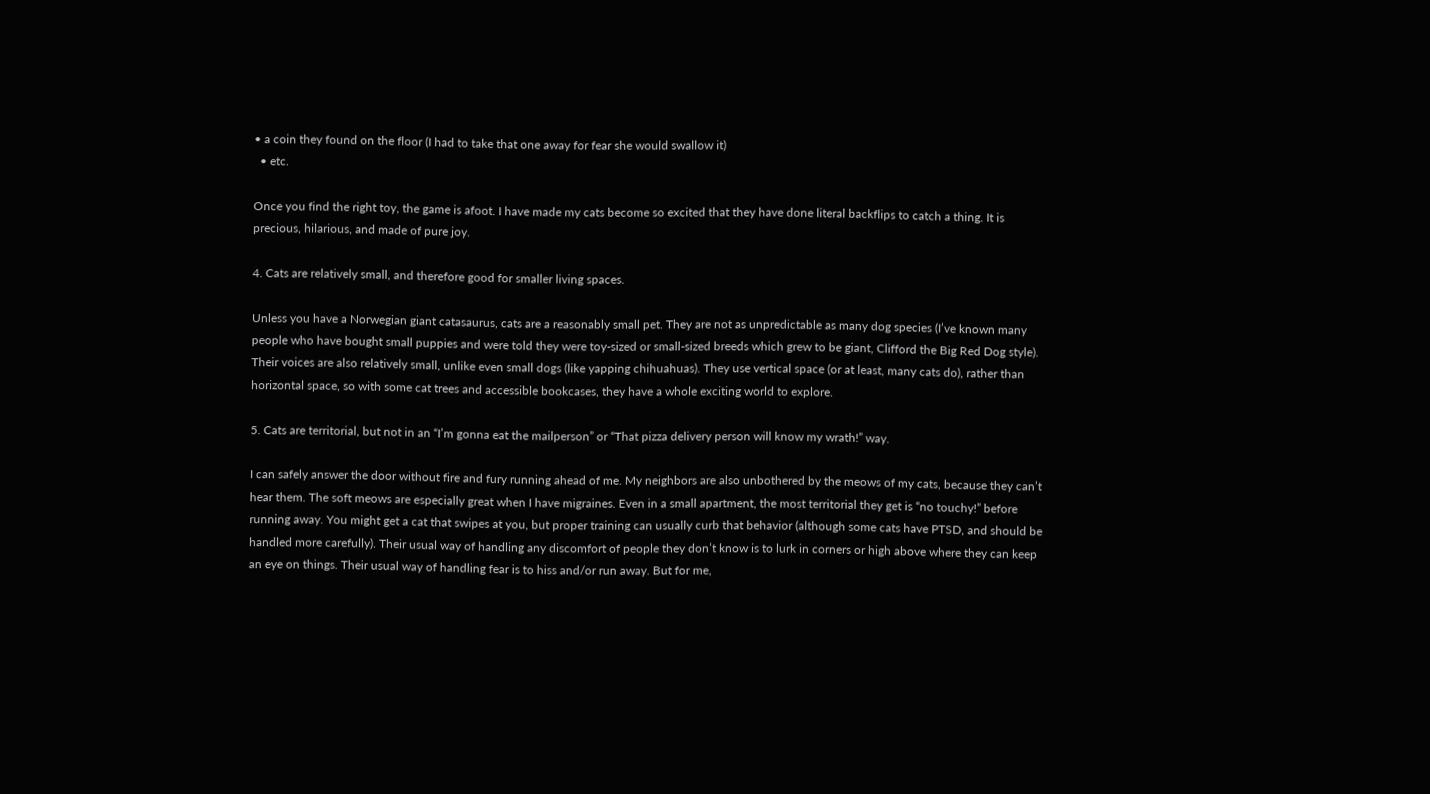• a coin they found on the floor (I had to take that one away for fear she would swallow it)
  • etc.

Once you find the right toy, the game is afoot. I have made my cats become so excited that they have done literal backflips to catch a thing. It is precious, hilarious, and made of pure joy.

4. Cats are relatively small, and therefore good for smaller living spaces.

Unless you have a Norwegian giant catasaurus, cats are a reasonably small pet. They are not as unpredictable as many dog species (I’ve known many people who have bought small puppies and were told they were toy-sized or small-sized breeds which grew to be giant, Clifford the Big Red Dog style). Their voices are also relatively small, unlike even small dogs (like yapping chihuahuas). They use vertical space (or at least, many cats do), rather than horizontal space, so with some cat trees and accessible bookcases, they have a whole exciting world to explore.

5. Cats are territorial, but not in an “I’m gonna eat the mailperson” or “That pizza delivery person will know my wrath!” way.

I can safely answer the door without fire and fury running ahead of me. My neighbors are also unbothered by the meows of my cats, because they can’t hear them. The soft meows are especially great when I have migraines. Even in a small apartment, the most territorial they get is “no touchy!” before running away. You might get a cat that swipes at you, but proper training can usually curb that behavior (although some cats have PTSD, and should be handled more carefully). Their usual way of handling any discomfort of people they don’t know is to lurk in corners or high above where they can keep an eye on things. Their usual way of handling fear is to hiss and/or run away. But for me,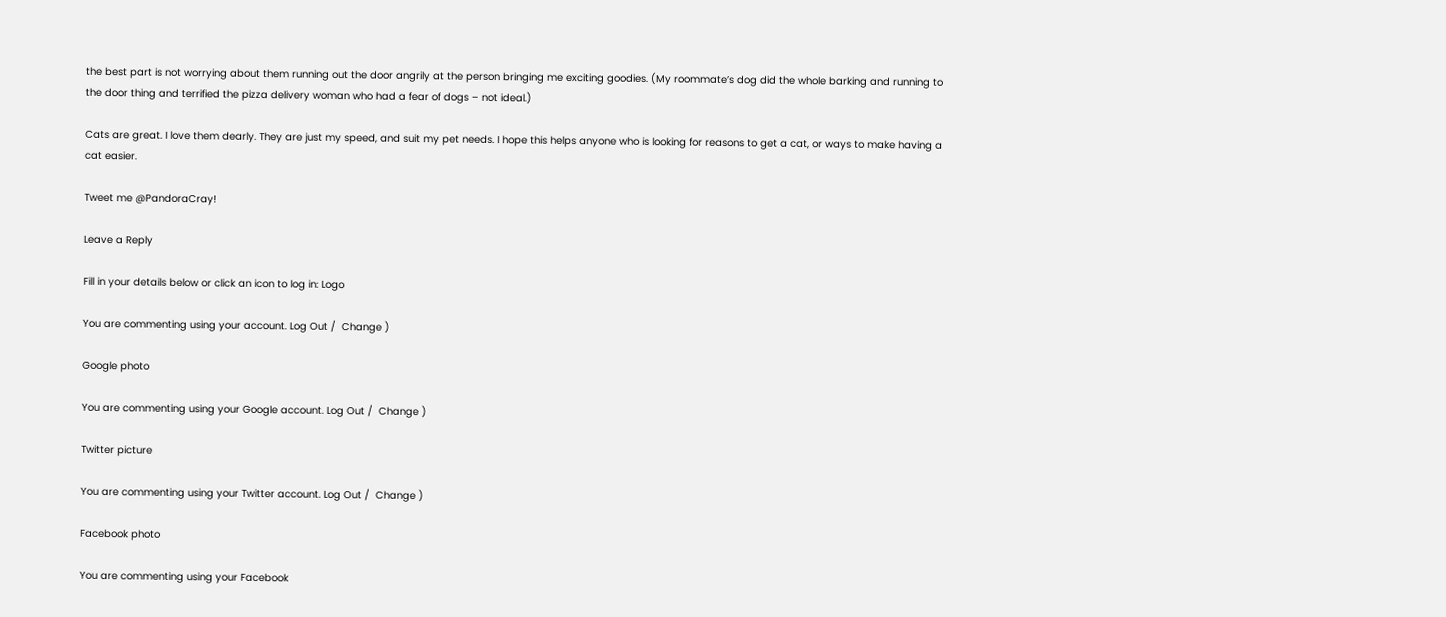the best part is not worrying about them running out the door angrily at the person bringing me exciting goodies. (My roommate’s dog did the whole barking and running to the door thing and terrified the pizza delivery woman who had a fear of dogs – not ideal.)

Cats are great. I love them dearly. They are just my speed, and suit my pet needs. I hope this helps anyone who is looking for reasons to get a cat, or ways to make having a cat easier.

Tweet me @PandoraCray!

Leave a Reply

Fill in your details below or click an icon to log in: Logo

You are commenting using your account. Log Out /  Change )

Google photo

You are commenting using your Google account. Log Out /  Change )

Twitter picture

You are commenting using your Twitter account. Log Out /  Change )

Facebook photo

You are commenting using your Facebook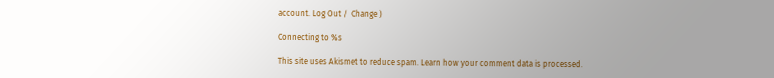account. Log Out /  Change )

Connecting to %s

This site uses Akismet to reduce spam. Learn how your comment data is processed.